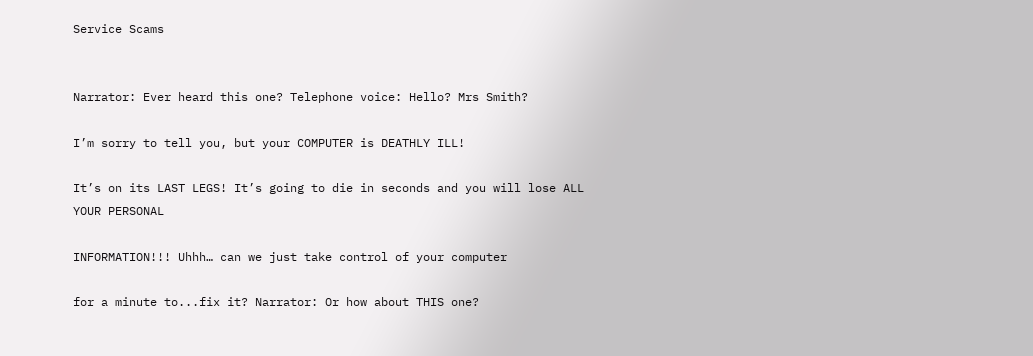Service Scams


Narrator: Ever heard this one? Telephone voice: Hello? Mrs Smith?

I’m sorry to tell you, but your COMPUTER is DEATHLY ILL!

It’s on its LAST LEGS! It’s going to die in seconds and you will lose ALL YOUR PERSONAL

INFORMATION!!! Uhhh… can we just take control of your computer

for a minute to...fix it? Narrator: Or how about THIS one?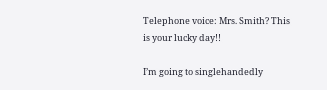Telephone voice: Mrs. Smith? This is your lucky day!!

I’m going to singlehandedly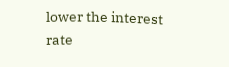lower the interest rate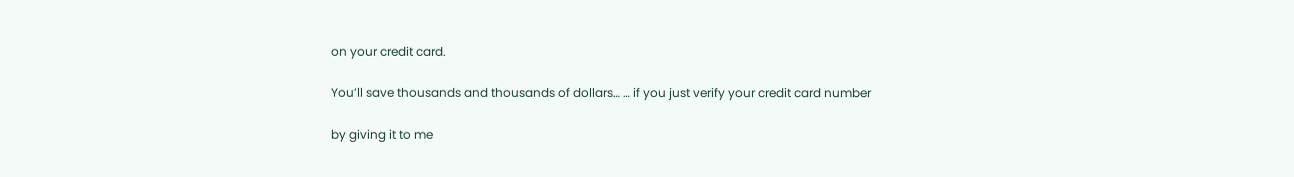on your credit card.

You’ll save thousands and thousands of dollars… … if you just verify your credit card number

by giving it to me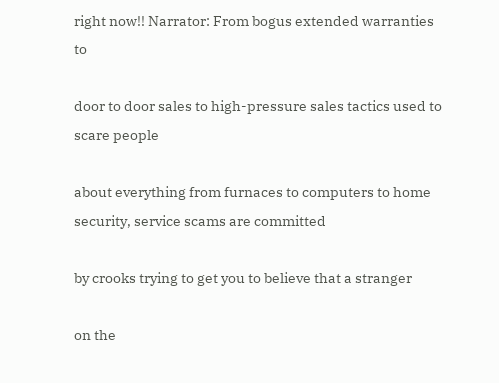right now!! Narrator: From bogus extended warranties to

door to door sales to high-pressure sales tactics used to scare people

about everything from furnaces to computers to home security, service scams are committed

by crooks trying to get you to believe that a stranger

on the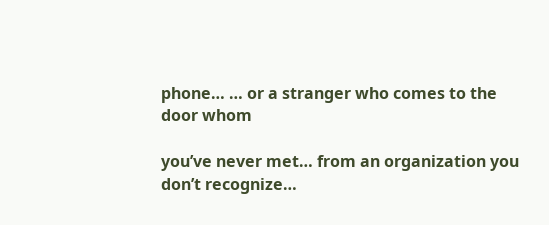phone… … or a stranger who comes to the door whom

you’ve never met… from an organization you don’t recognize…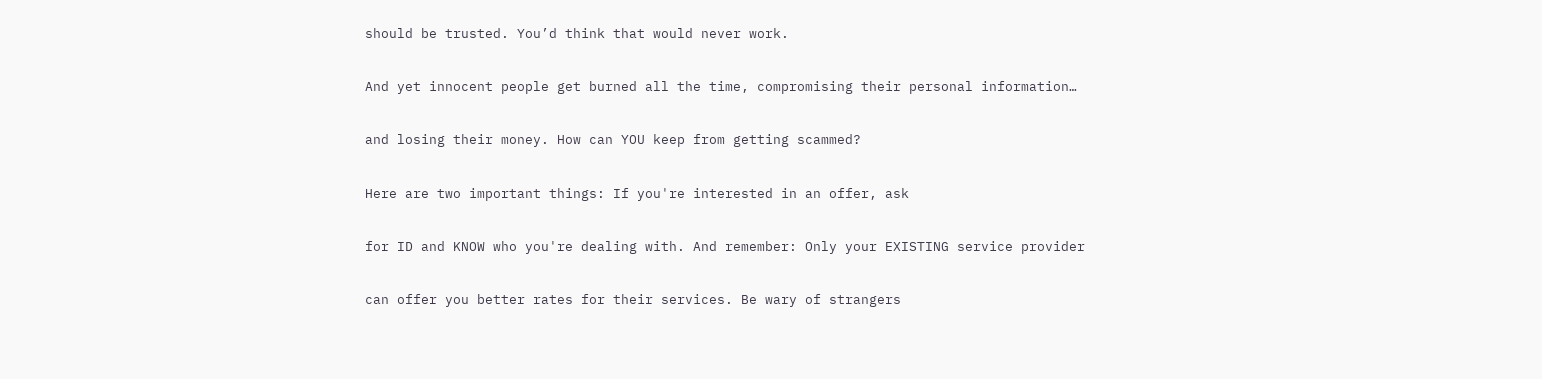should be trusted. You’d think that would never work.

And yet innocent people get burned all the time, compromising their personal information…

and losing their money. How can YOU keep from getting scammed?

Here are two important things: If you're interested in an offer, ask

for ID and KNOW who you're dealing with. And remember: Only your EXISTING service provider

can offer you better rates for their services. Be wary of strangers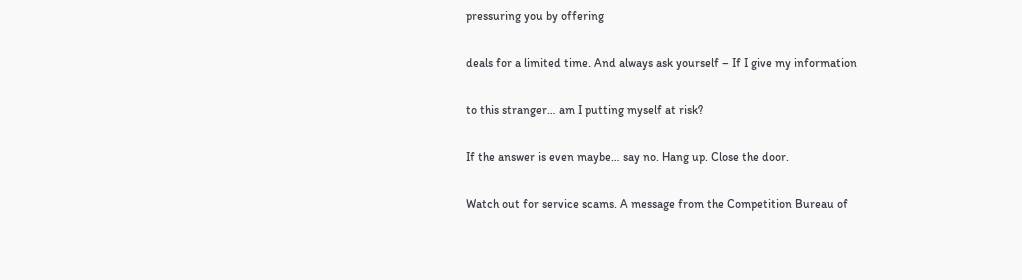pressuring you by offering

deals for a limited time. And always ask yourself – If I give my information

to this stranger… am I putting myself at risk?

If the answer is even maybe… say no. Hang up. Close the door.

Watch out for service scams. A message from the Competition Bureau of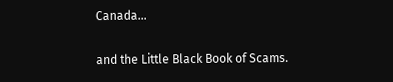Canada…

and the Little Black Book of Scams.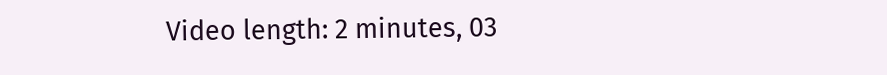Video length: 2 minutes, 03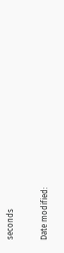seconds

Date modified: